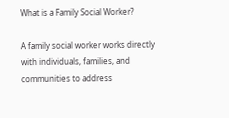What is a Family Social Worker?

A family social worker works directly with individuals, families, and communities to address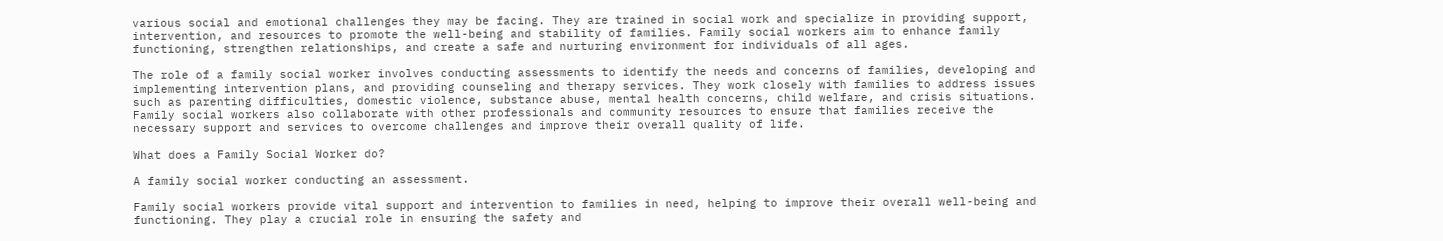various social and emotional challenges they may be facing. They are trained in social work and specialize in providing support, intervention, and resources to promote the well-being and stability of families. Family social workers aim to enhance family functioning, strengthen relationships, and create a safe and nurturing environment for individuals of all ages.

The role of a family social worker involves conducting assessments to identify the needs and concerns of families, developing and implementing intervention plans, and providing counseling and therapy services. They work closely with families to address issues such as parenting difficulties, domestic violence, substance abuse, mental health concerns, child welfare, and crisis situations. Family social workers also collaborate with other professionals and community resources to ensure that families receive the necessary support and services to overcome challenges and improve their overall quality of life.

What does a Family Social Worker do?

A family social worker conducting an assessment.

Family social workers provide vital support and intervention to families in need, helping to improve their overall well-being and functioning. They play a crucial role in ensuring the safety and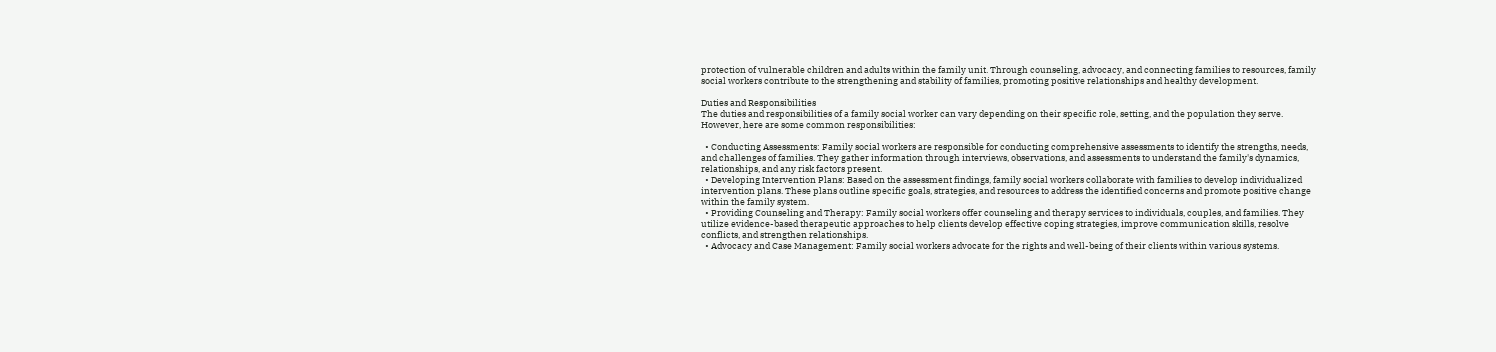protection of vulnerable children and adults within the family unit. Through counseling, advocacy, and connecting families to resources, family social workers contribute to the strengthening and stability of families, promoting positive relationships and healthy development.

Duties and Responsibilities
The duties and responsibilities of a family social worker can vary depending on their specific role, setting, and the population they serve. However, here are some common responsibilities:

  • Conducting Assessments: Family social workers are responsible for conducting comprehensive assessments to identify the strengths, needs, and challenges of families. They gather information through interviews, observations, and assessments to understand the family's dynamics, relationships, and any risk factors present.
  • Developing Intervention Plans: Based on the assessment findings, family social workers collaborate with families to develop individualized intervention plans. These plans outline specific goals, strategies, and resources to address the identified concerns and promote positive change within the family system.
  • Providing Counseling and Therapy: Family social workers offer counseling and therapy services to individuals, couples, and families. They utilize evidence-based therapeutic approaches to help clients develop effective coping strategies, improve communication skills, resolve conflicts, and strengthen relationships.
  • Advocacy and Case Management: Family social workers advocate for the rights and well-being of their clients within various systems.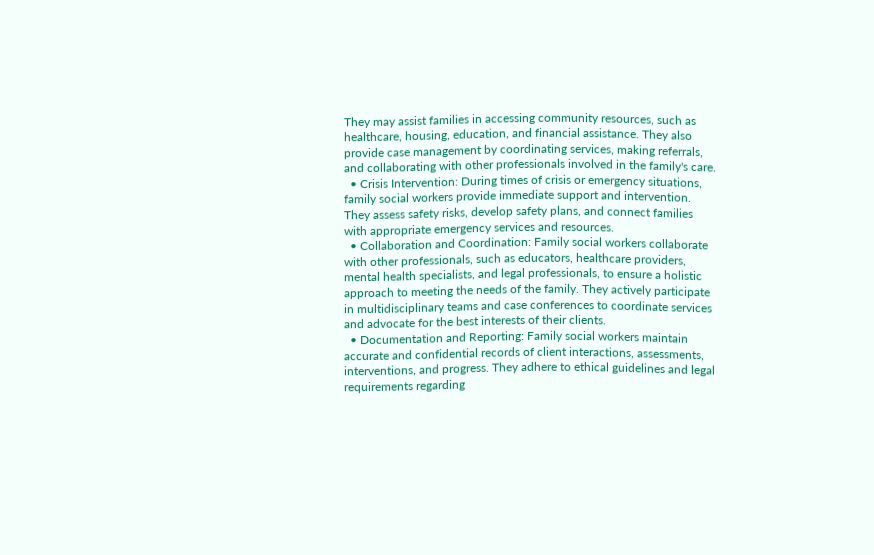They may assist families in accessing community resources, such as healthcare, housing, education, and financial assistance. They also provide case management by coordinating services, making referrals, and collaborating with other professionals involved in the family's care.
  • Crisis Intervention: During times of crisis or emergency situations, family social workers provide immediate support and intervention. They assess safety risks, develop safety plans, and connect families with appropriate emergency services and resources.
  • Collaboration and Coordination: Family social workers collaborate with other professionals, such as educators, healthcare providers, mental health specialists, and legal professionals, to ensure a holistic approach to meeting the needs of the family. They actively participate in multidisciplinary teams and case conferences to coordinate services and advocate for the best interests of their clients.
  • Documentation and Reporting: Family social workers maintain accurate and confidential records of client interactions, assessments, interventions, and progress. They adhere to ethical guidelines and legal requirements regarding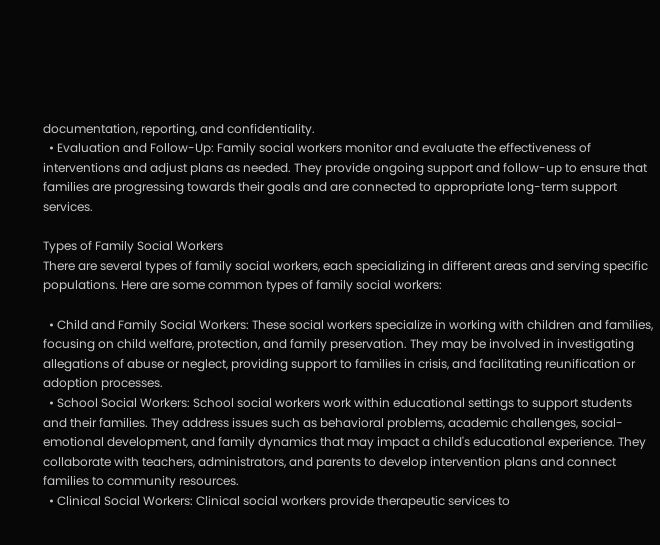documentation, reporting, and confidentiality.
  • Evaluation and Follow-Up: Family social workers monitor and evaluate the effectiveness of interventions and adjust plans as needed. They provide ongoing support and follow-up to ensure that families are progressing towards their goals and are connected to appropriate long-term support services.

Types of Family Social Workers
There are several types of family social workers, each specializing in different areas and serving specific populations. Here are some common types of family social workers:

  • Child and Family Social Workers: These social workers specialize in working with children and families, focusing on child welfare, protection, and family preservation. They may be involved in investigating allegations of abuse or neglect, providing support to families in crisis, and facilitating reunification or adoption processes.
  • School Social Workers: School social workers work within educational settings to support students and their families. They address issues such as behavioral problems, academic challenges, social-emotional development, and family dynamics that may impact a child's educational experience. They collaborate with teachers, administrators, and parents to develop intervention plans and connect families to community resources.
  • Clinical Social Workers: Clinical social workers provide therapeutic services to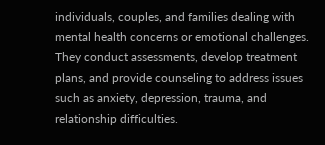individuals, couples, and families dealing with mental health concerns or emotional challenges. They conduct assessments, develop treatment plans, and provide counseling to address issues such as anxiety, depression, trauma, and relationship difficulties.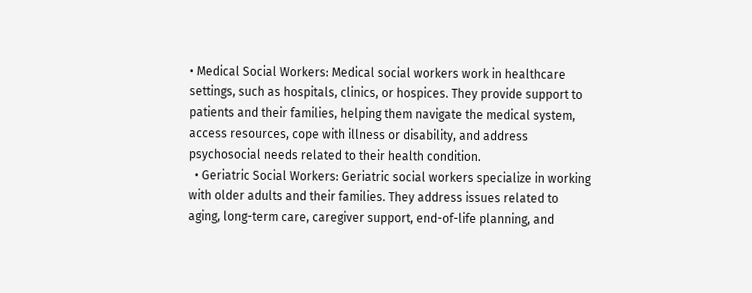• Medical Social Workers: Medical social workers work in healthcare settings, such as hospitals, clinics, or hospices. They provide support to patients and their families, helping them navigate the medical system, access resources, cope with illness or disability, and address psychosocial needs related to their health condition.
  • Geriatric Social Workers: Geriatric social workers specialize in working with older adults and their families. They address issues related to aging, long-term care, caregiver support, end-of-life planning, and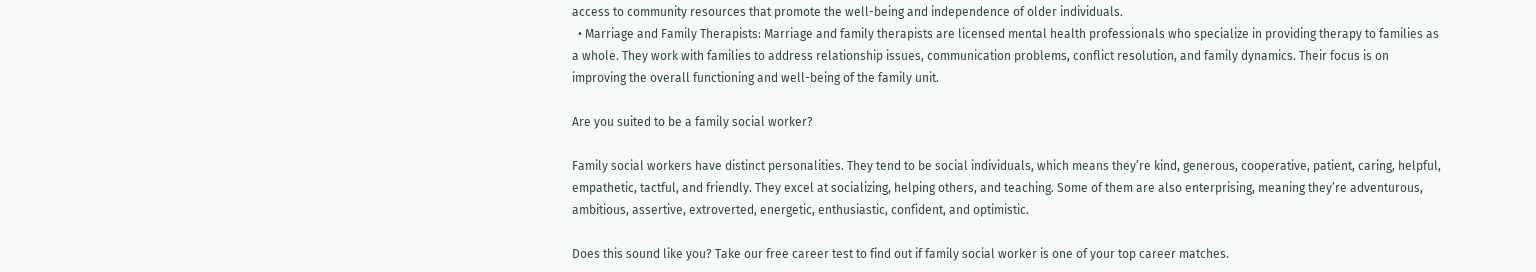access to community resources that promote the well-being and independence of older individuals.
  • Marriage and Family Therapists: Marriage and family therapists are licensed mental health professionals who specialize in providing therapy to families as a whole. They work with families to address relationship issues, communication problems, conflict resolution, and family dynamics. Their focus is on improving the overall functioning and well-being of the family unit.

Are you suited to be a family social worker?

Family social workers have distinct personalities. They tend to be social individuals, which means they’re kind, generous, cooperative, patient, caring, helpful, empathetic, tactful, and friendly. They excel at socializing, helping others, and teaching. Some of them are also enterprising, meaning they’re adventurous, ambitious, assertive, extroverted, energetic, enthusiastic, confident, and optimistic.

Does this sound like you? Take our free career test to find out if family social worker is one of your top career matches.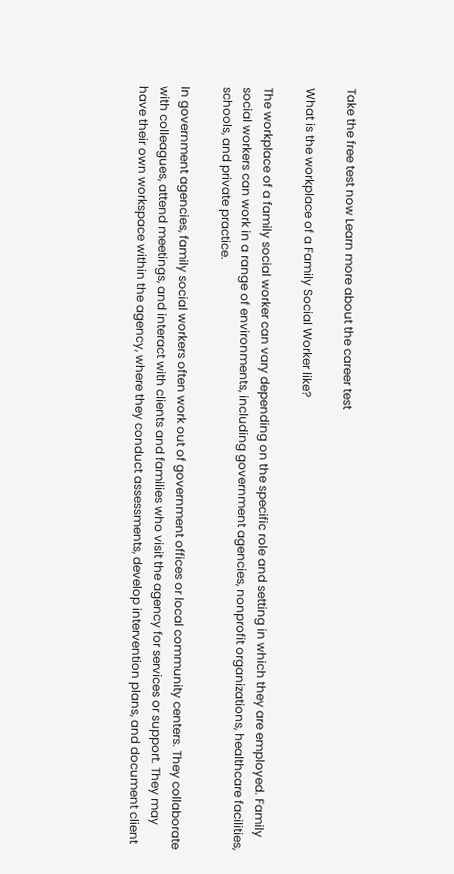Take the free test now Learn more about the career test

What is the workplace of a Family Social Worker like?

The workplace of a family social worker can vary depending on the specific role and setting in which they are employed. Family social workers can work in a range of environments, including government agencies, nonprofit organizations, healthcare facilities, schools, and private practice.

In government agencies, family social workers often work out of government offices or local community centers. They collaborate with colleagues, attend meetings, and interact with clients and families who visit the agency for services or support. They may have their own workspace within the agency, where they conduct assessments, develop intervention plans, and document client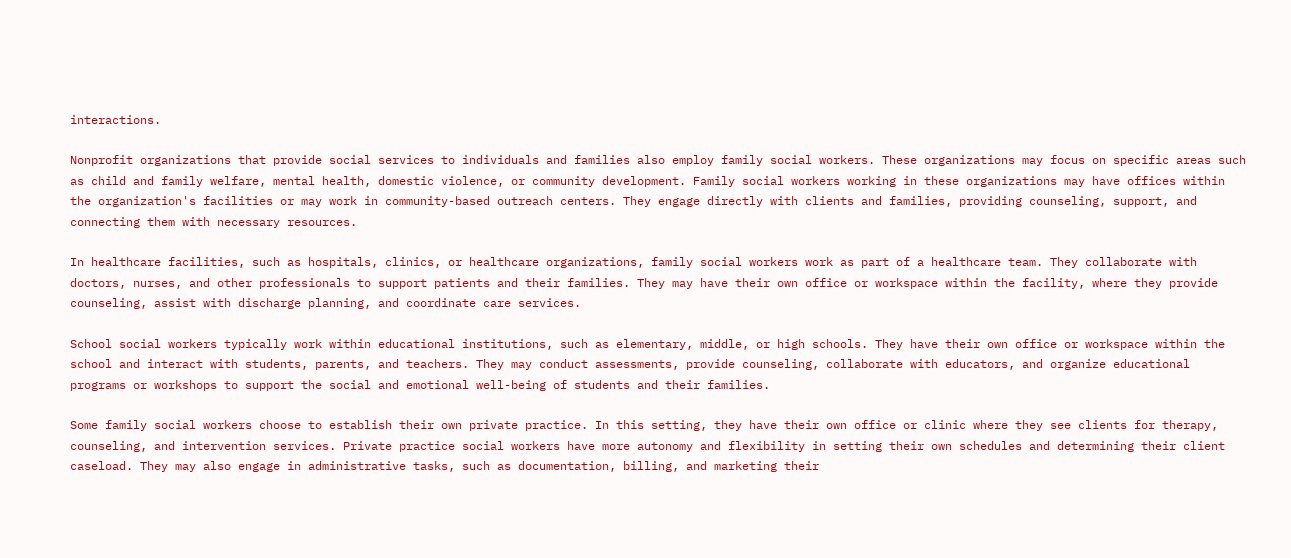interactions.

Nonprofit organizations that provide social services to individuals and families also employ family social workers. These organizations may focus on specific areas such as child and family welfare, mental health, domestic violence, or community development. Family social workers working in these organizations may have offices within the organization's facilities or may work in community-based outreach centers. They engage directly with clients and families, providing counseling, support, and connecting them with necessary resources.

In healthcare facilities, such as hospitals, clinics, or healthcare organizations, family social workers work as part of a healthcare team. They collaborate with doctors, nurses, and other professionals to support patients and their families. They may have their own office or workspace within the facility, where they provide counseling, assist with discharge planning, and coordinate care services.

School social workers typically work within educational institutions, such as elementary, middle, or high schools. They have their own office or workspace within the school and interact with students, parents, and teachers. They may conduct assessments, provide counseling, collaborate with educators, and organize educational programs or workshops to support the social and emotional well-being of students and their families.

Some family social workers choose to establish their own private practice. In this setting, they have their own office or clinic where they see clients for therapy, counseling, and intervention services. Private practice social workers have more autonomy and flexibility in setting their own schedules and determining their client caseload. They may also engage in administrative tasks, such as documentation, billing, and marketing their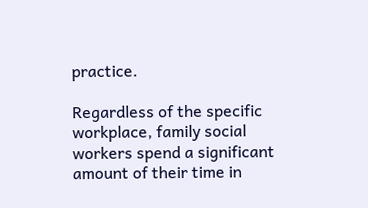practice.

Regardless of the specific workplace, family social workers spend a significant amount of their time in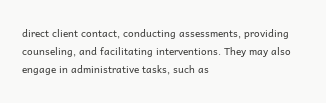direct client contact, conducting assessments, providing counseling, and facilitating interventions. They may also engage in administrative tasks, such as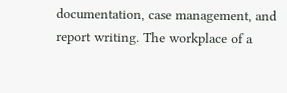documentation, case management, and report writing. The workplace of a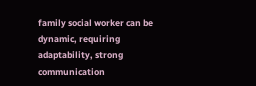family social worker can be dynamic, requiring adaptability, strong communication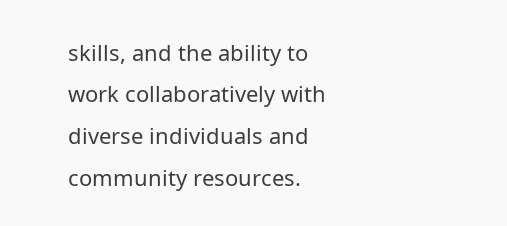skills, and the ability to work collaboratively with diverse individuals and community resources.